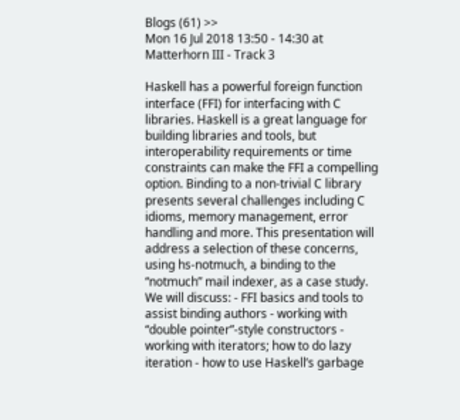Blogs (61) >>
Mon 16 Jul 2018 13:50 - 14:30 at Matterhorn III - Track 3

Haskell has a powerful foreign function interface (FFI) for interfacing with C libraries. Haskell is a great language for building libraries and tools, but interoperability requirements or time constraints can make the FFI a compelling option. Binding to a non-trivial C library presents several challenges including C idioms, memory management, error handling and more. This presentation will address a selection of these concerns, using hs-notmuch, a binding to the “notmuch” mail indexer, as a case study. We will discuss: - FFI basics and tools to assist binding authors - working with “double pointer”-style constructors - working with iterators; how to do lazy iteration - how to use Haskell’s garbage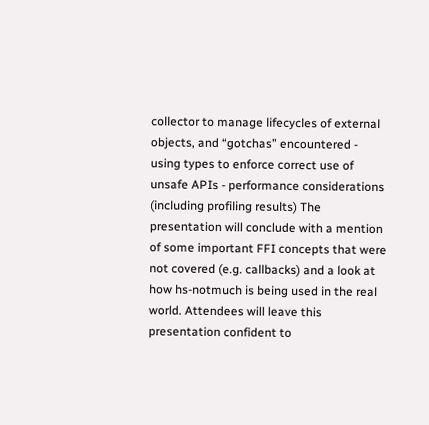collector to manage lifecycles of external objects, and “gotchas” encountered - using types to enforce correct use of unsafe APIs - performance considerations (including profiling results) The presentation will conclude with a mention of some important FFI concepts that were not covered (e.g. callbacks) and a look at how hs-notmuch is being used in the real world. Attendees will leave this presentation confident to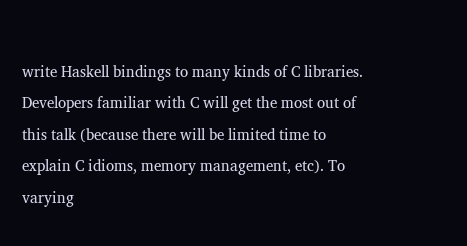write Haskell bindings to many kinds of C libraries. Developers familiar with C will get the most out of this talk (because there will be limited time to explain C idioms, memory management, etc). To varying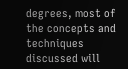degrees, most of the concepts and techniques discussed will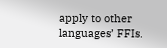apply to other languages’ FFIs.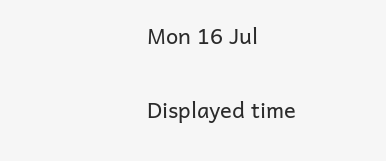Mon 16 Jul

Displayed time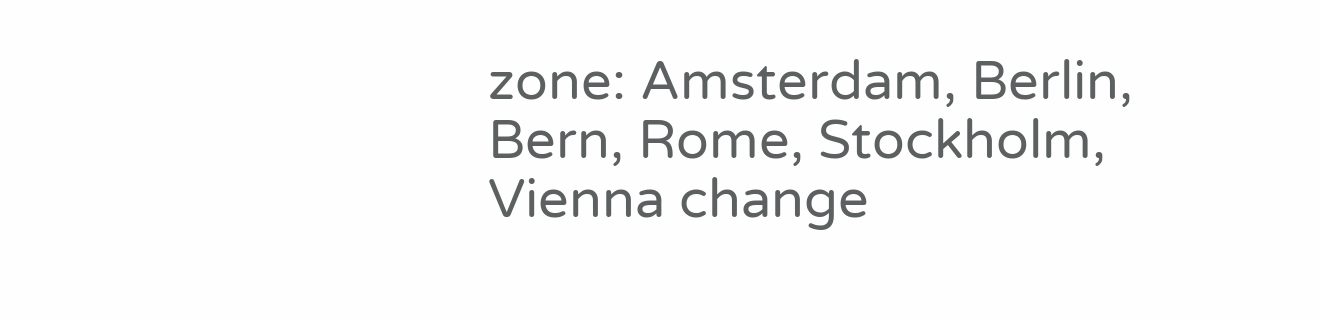zone: Amsterdam, Berlin, Bern, Rome, Stockholm, Vienna change